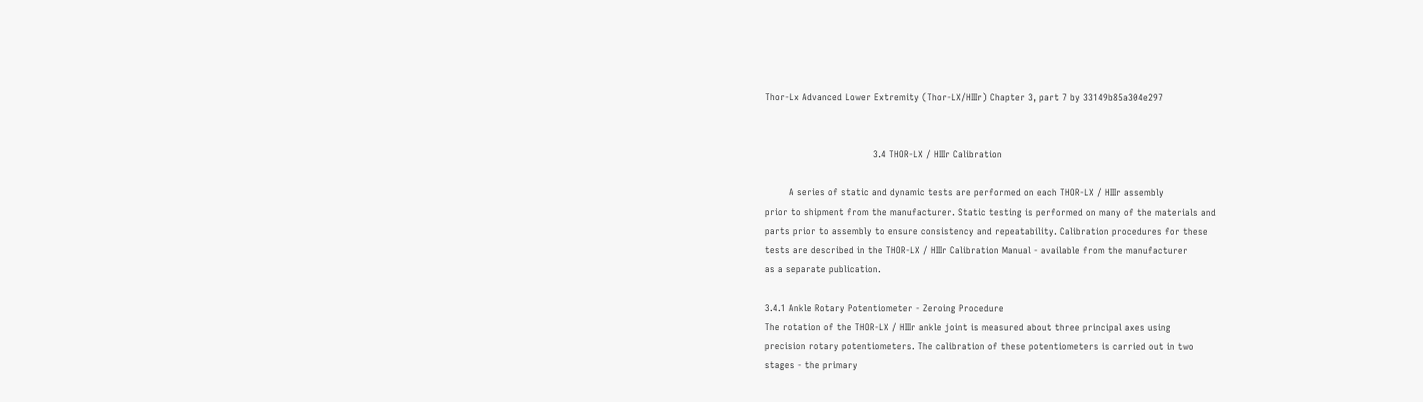Thor-Lx Advanced Lower Extremity (Thor-LX/HIIIr) Chapter 3, part 7 by 33149b85a304e297


                                    3.4 THOR-LX / HIIIr Calibration

        A series of static and dynamic tests are performed on each THOR-LX / HIIIr assembly
prior to shipment from the manufacturer. Static testing is performed on many of the materials and
parts prior to assembly to ensure consistency and repeatability. Calibration procedures for these
tests are described in the THOR-LX / HIIIr Calibration Manual - available from the manufacturer
as a separate publication.

3.4.1 Ankle Rotary Potentiometer - Zeroing Procedure
The rotation of the THOR-LX / HIIIr ankle joint is measured about three principal axes using
precision rotary potentiometers. The calibration of these potentiometers is carried out in two
stages - the primary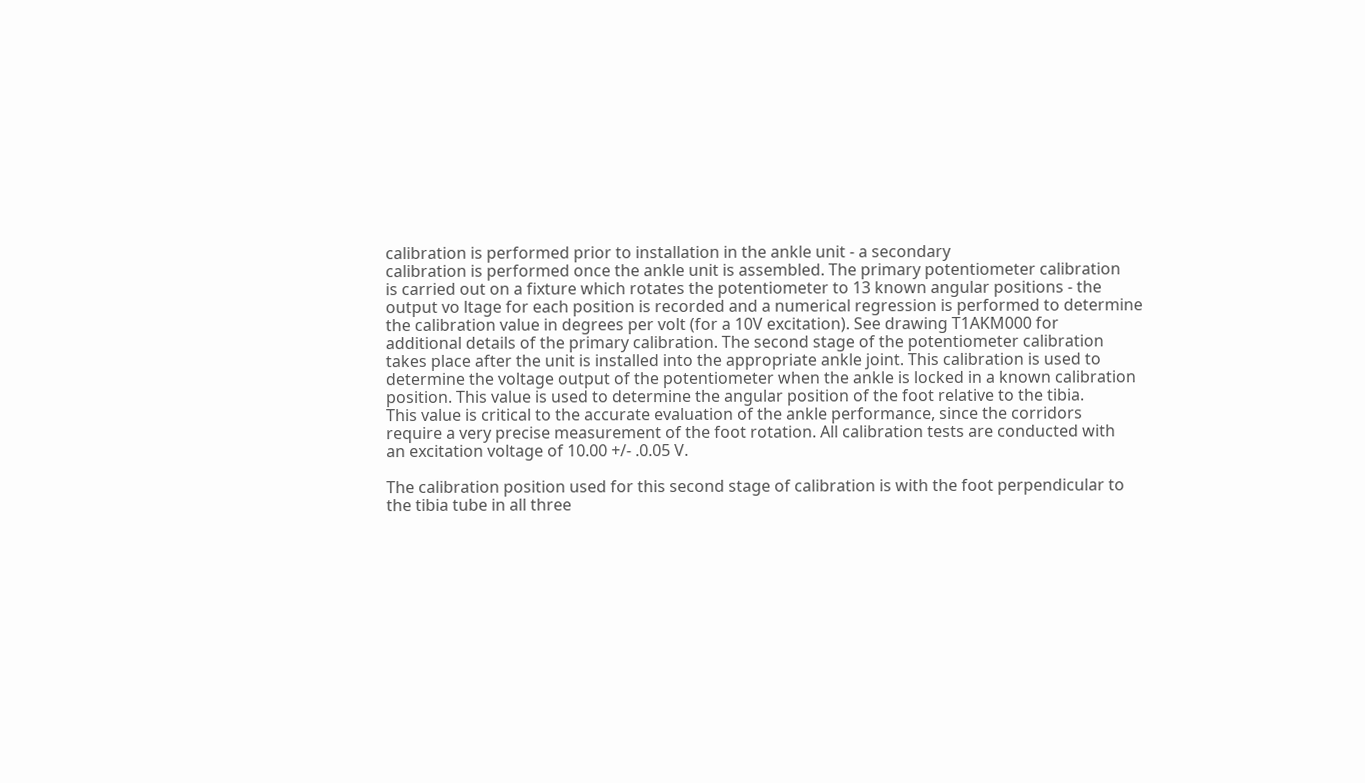calibration is performed prior to installation in the ankle unit - a secondary
calibration is performed once the ankle unit is assembled. The primary potentiometer calibration
is carried out on a fixture which rotates the potentiometer to 13 known angular positions - the
output vo ltage for each position is recorded and a numerical regression is performed to determine
the calibration value in degrees per volt (for a 10V excitation). See drawing T1AKM000 for
additional details of the primary calibration. The second stage of the potentiometer calibration
takes place after the unit is installed into the appropriate ankle joint. This calibration is used to
determine the voltage output of the potentiometer when the ankle is locked in a known calibration
position. This value is used to determine the angular position of the foot relative to the tibia.
This value is critical to the accurate evaluation of the ankle performance, since the corridors
require a very precise measurement of the foot rotation. All calibration tests are conducted with
an excitation voltage of 10.00 +/- .0.05 V.

The calibration position used for this second stage of calibration is with the foot perpendicular to
the tibia tube in all three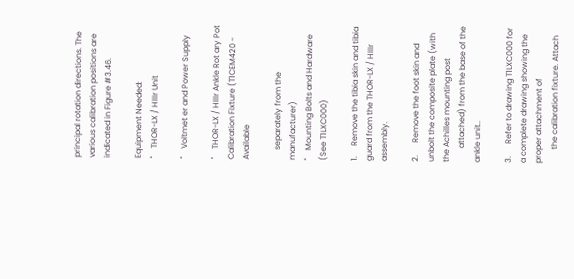principal rotation directions. The various calibration positions are
indicated in Figure #3.46.

Equipment Needed:
"    THOR-LX / HIIIr Unit

"    Voltmet er and Power Supply

"    THOR-LX / HIIIr Ankle Rot ary Pot Calibration Fixture (T1CEM420 - Available

     separately from the manufacturer)
"    Mounting Bolts and Hardware (See T1LXC000)

1.     Remove the tibia skin and tibia guard from the THOR-LX / HIIIr assembly.

2.      Remove the foot skin and unbolt the composite plate (with the Achilles mounting post
       attached) from the base of the ankle unit..

3.      Refer to drawing T1LXC000 for a complete drawing showing the proper attachment of
       the calibration fixture. Attach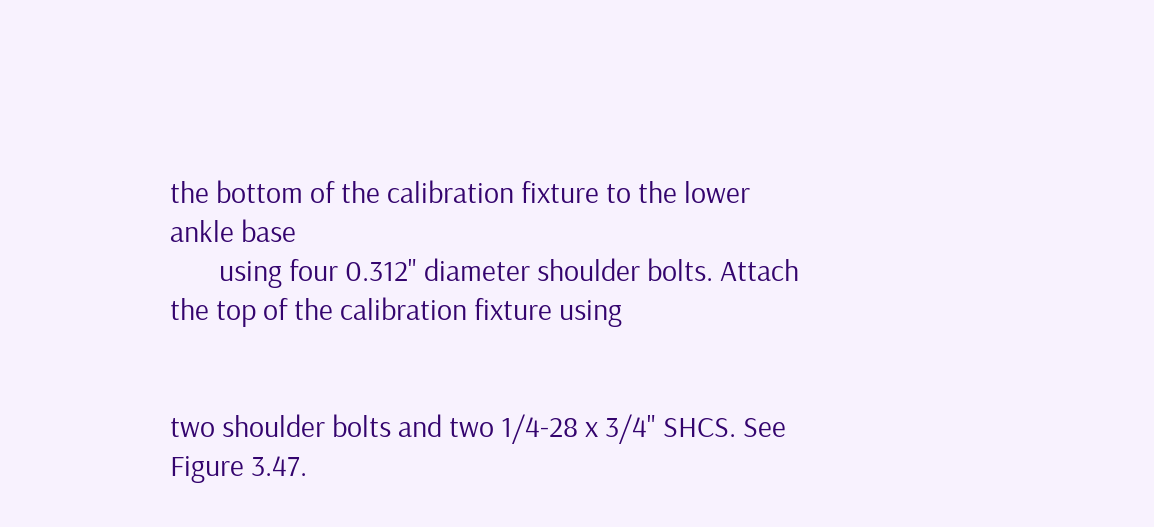the bottom of the calibration fixture to the lower ankle base
       using four 0.312" diameter shoulder bolts. Attach the top of the calibration fixture using


two shoulder bolts and two 1/4-28 x 3/4" SHCS. See Figure 3.47.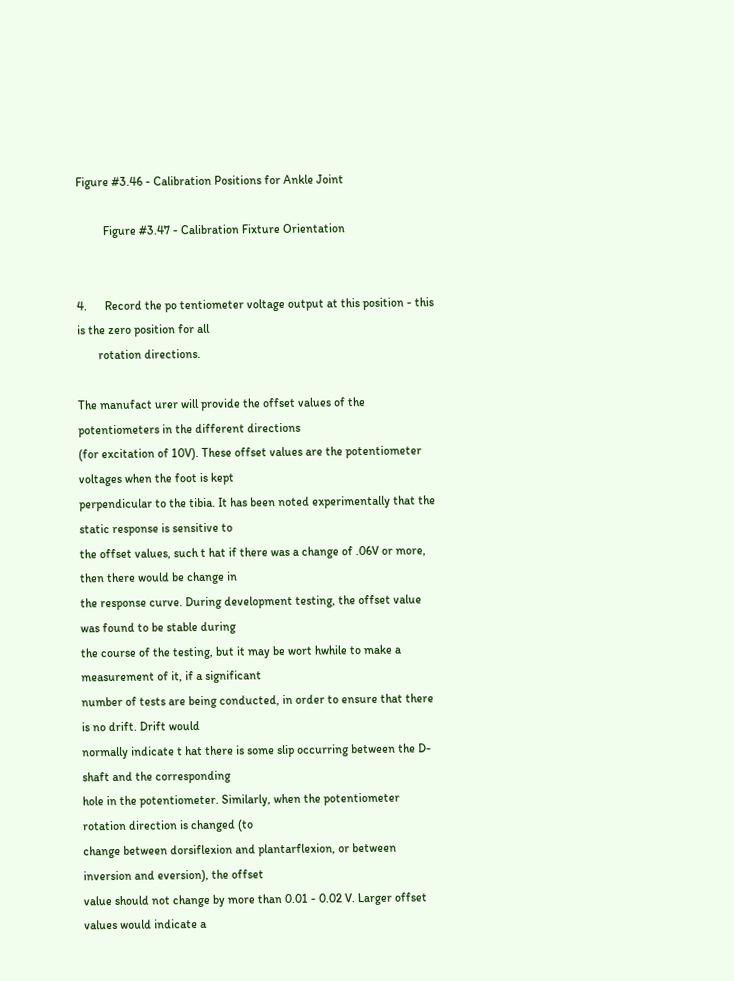Figure #3.46 - Calibration Positions for Ankle Joint

         Figure #3.47 - Calibration Fixture Orientation


4.      Record the po tentiometer voltage output at this position - this is the zero position for all
       rotation directions.

The manufact urer will provide the offset values of the potentiometers in the different directions
(for excitation of 10V). These offset values are the potentiometer voltages when the foot is kept
perpendicular to the tibia. It has been noted experimentally that the static response is sensitive to
the offset values, such t hat if there was a change of .06V or more, then there would be change in
the response curve. During development testing, the offset value was found to be stable during
the course of the testing, but it may be wort hwhile to make a measurement of it, if a significant
number of tests are being conducted, in order to ensure that there is no drift. Drift would
normally indicate t hat there is some slip occurring between the D-shaft and the corresponding
hole in the potentiometer. Similarly, when the potentiometer rotation direction is changed (to
change between dorsiflexion and plantarflexion, or between inversion and eversion), the offset
value should not change by more than 0.01 - 0.02 V. Larger offset values would indicate a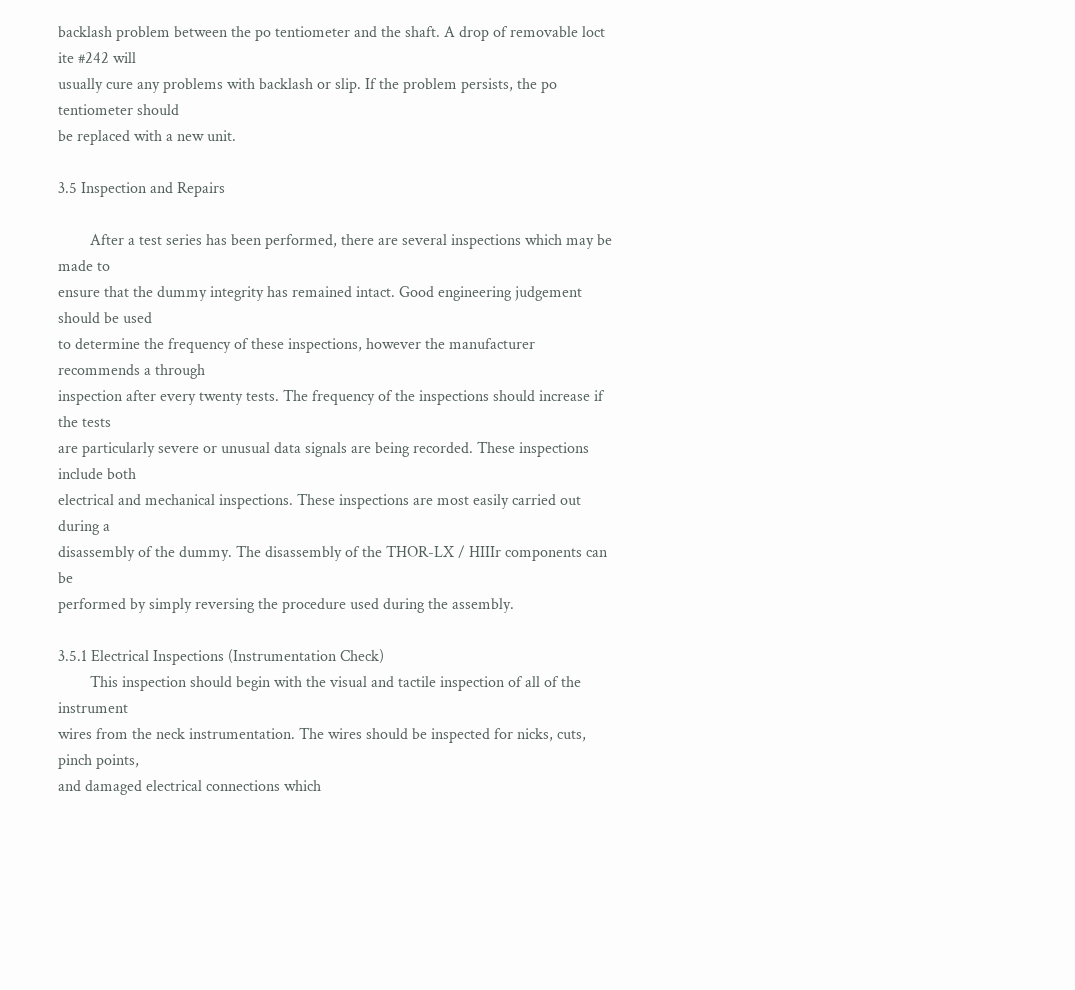backlash problem between the po tentiometer and the shaft. A drop of removable loct ite #242 will
usually cure any problems with backlash or slip. If the problem persists, the po tentiometer should
be replaced with a new unit.

3.5 Inspection and Repairs

        After a test series has been performed, there are several inspections which may be made to
ensure that the dummy integrity has remained intact. Good engineering judgement should be used
to determine the frequency of these inspections, however the manufacturer recommends a through
inspection after every twenty tests. The frequency of the inspections should increase if the tests
are particularly severe or unusual data signals are being recorded. These inspections include both
electrical and mechanical inspections. These inspections are most easily carried out during a
disassembly of the dummy. The disassembly of the THOR-LX / HIIIr components can be
performed by simply reversing the procedure used during the assembly.

3.5.1 Electrical Inspections (Instrumentation Check)
        This inspection should begin with the visual and tactile inspection of all of the instrument
wires from the neck instrumentation. The wires should be inspected for nicks, cuts, pinch points,
and damaged electrical connections which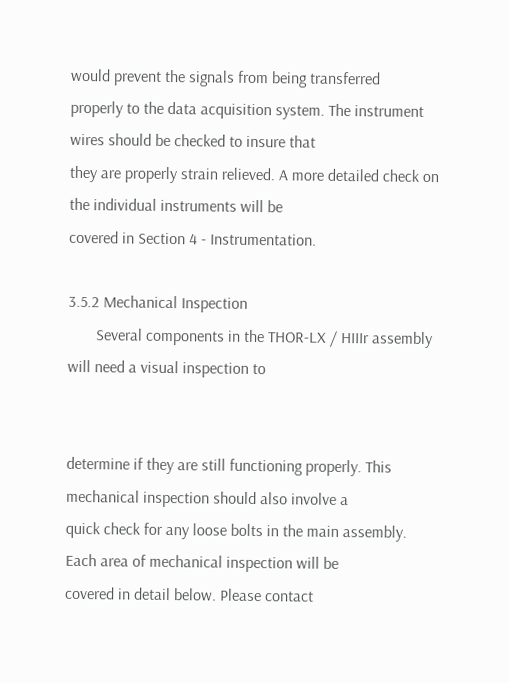would prevent the signals from being transferred
properly to the data acquisition system. The instrument wires should be checked to insure that
they are properly strain relieved. A more detailed check on the individual instruments will be
covered in Section 4 - Instrumentation.

3.5.2 Mechanical Inspection
       Several components in the THOR-LX / HIIIr assembly will need a visual inspection to


determine if they are still functioning properly. This mechanical inspection should also involve a
quick check for any loose bolts in the main assembly. Each area of mechanical inspection will be
covered in detail below. Please contact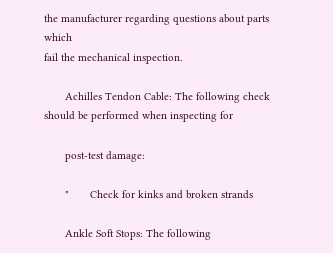the manufacturer regarding questions about parts which
fail the mechanical inspection.

       Achilles Tendon Cable: The following check should be performed when inspecting for

       post-test damage:

       "       Check for kinks and broken strands

       Ankle Soft Stops: The following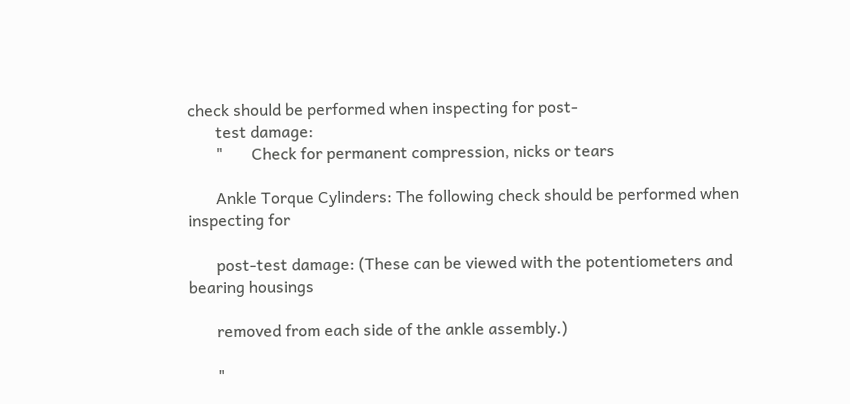check should be performed when inspecting for post-
       test damage:
       "       Check for permanent compression, nicks or tears

       Ankle Torque Cylinders: The following check should be performed when inspecting for

       post-test damage: (These can be viewed with the potentiometers and bearing housings

       removed from each side of the ankle assembly.)

       "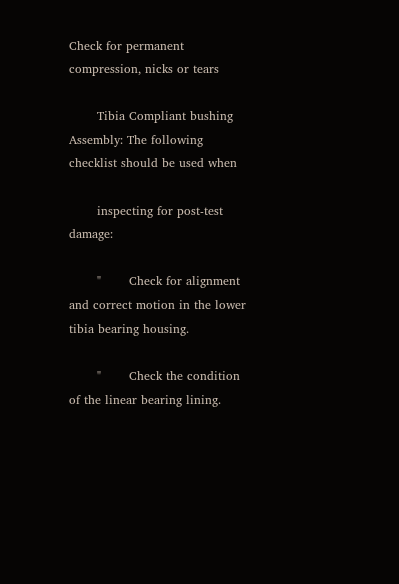Check for permanent compression, nicks or tears

       Tibia Compliant bushing Assembly: The following checklist should be used when

       inspecting for post-test damage:

       "       Check for alignment and correct motion in the lower tibia bearing housing.

       "       Check the condition of the linear bearing lining.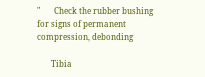"       Check the rubber bushing for signs of permanent compression, debonding

       Tibia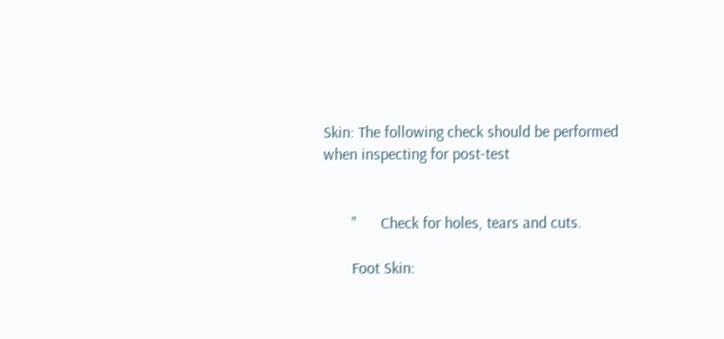Skin: The following check should be performed when inspecting for post-test


       "      Check for holes, tears and cuts.

       Foot Skin: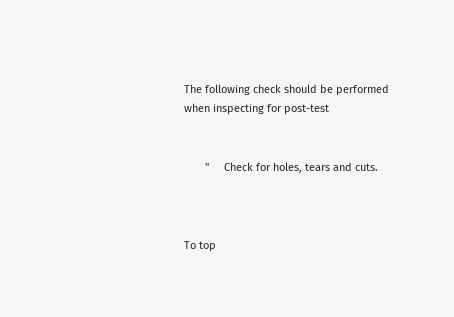The following check should be performed when inspecting for post-test


       "     Check for holes, tears and cuts.



To top